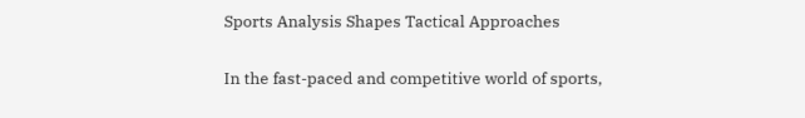Sports Analysis Shapes Tactical Approaches

In the fast-paced and competitive world of sports,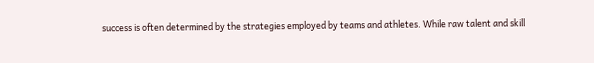success is often determined by the strategies employed by teams and athletes. While raw talent and skill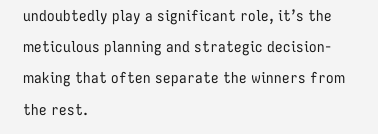undoubtedly play a significant role, it’s the meticulous planning and strategic decision-making that often separate the winners from the rest.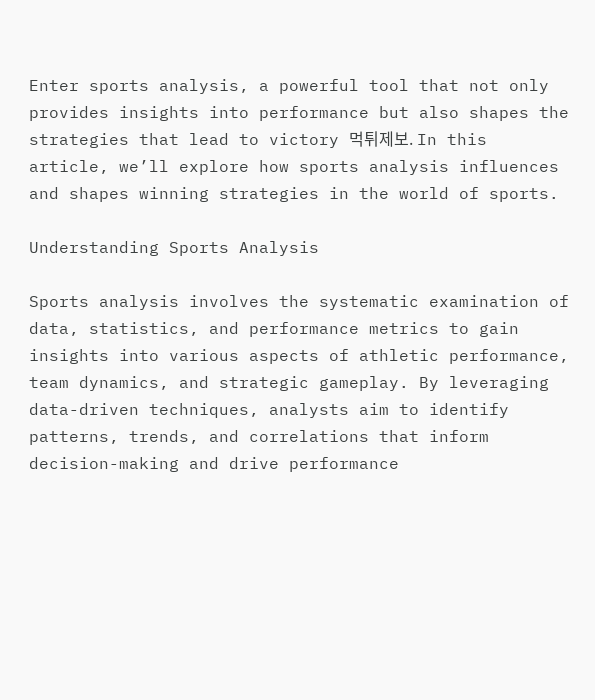Enter sports analysis, a powerful tool that not only provides insights into performance but also shapes the strategies that lead to victory 먹튀제보. In this article, we’ll explore how sports analysis influences and shapes winning strategies in the world of sports.

Understanding Sports Analysis

Sports analysis involves the systematic examination of data, statistics, and performance metrics to gain insights into various aspects of athletic performance, team dynamics, and strategic gameplay. By leveraging data-driven techniques, analysts aim to identify patterns, trends, and correlations that inform decision-making and drive performance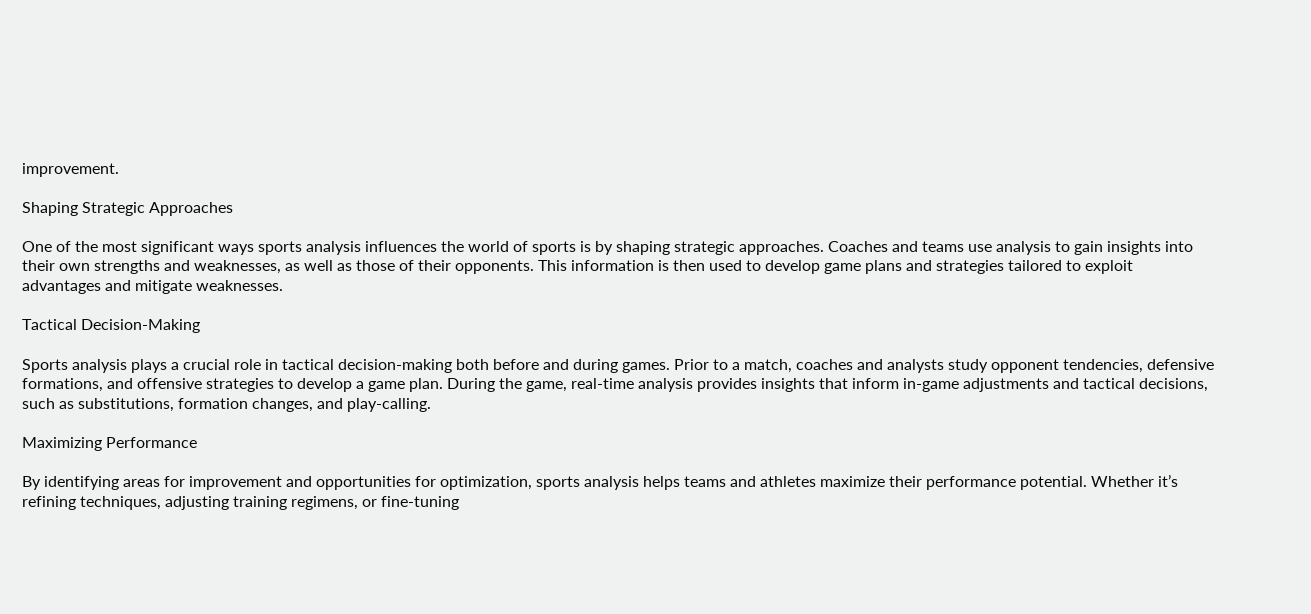improvement.

Shaping Strategic Approaches

One of the most significant ways sports analysis influences the world of sports is by shaping strategic approaches. Coaches and teams use analysis to gain insights into their own strengths and weaknesses, as well as those of their opponents. This information is then used to develop game plans and strategies tailored to exploit advantages and mitigate weaknesses.

Tactical Decision-Making

Sports analysis plays a crucial role in tactical decision-making both before and during games. Prior to a match, coaches and analysts study opponent tendencies, defensive formations, and offensive strategies to develop a game plan. During the game, real-time analysis provides insights that inform in-game adjustments and tactical decisions, such as substitutions, formation changes, and play-calling.

Maximizing Performance

By identifying areas for improvement and opportunities for optimization, sports analysis helps teams and athletes maximize their performance potential. Whether it’s refining techniques, adjusting training regimens, or fine-tuning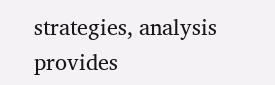strategies, analysis provides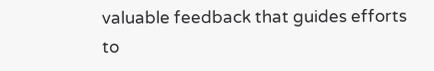valuable feedback that guides efforts to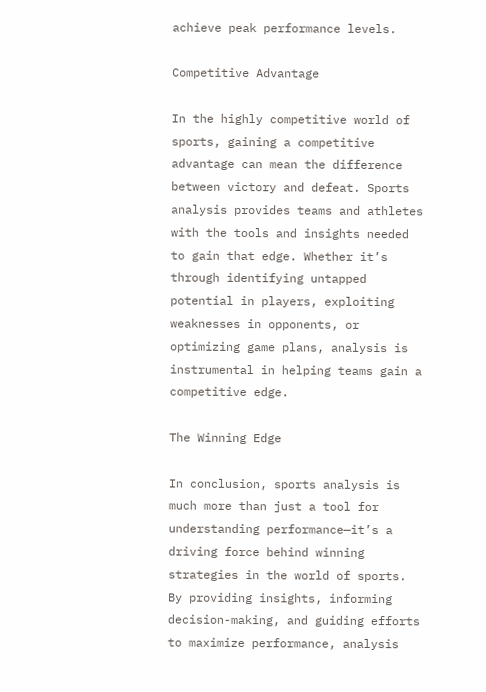achieve peak performance levels.

Competitive Advantage

In the highly competitive world of sports, gaining a competitive advantage can mean the difference between victory and defeat. Sports analysis provides teams and athletes with the tools and insights needed to gain that edge. Whether it’s through identifying untapped potential in players, exploiting weaknesses in opponents, or optimizing game plans, analysis is instrumental in helping teams gain a competitive edge.

The Winning Edge

In conclusion, sports analysis is much more than just a tool for understanding performance—it’s a driving force behind winning strategies in the world of sports. By providing insights, informing decision-making, and guiding efforts to maximize performance, analysis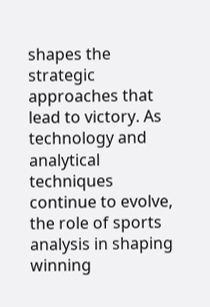shapes the strategic approaches that lead to victory. As technology and analytical techniques continue to evolve, the role of sports analysis in shaping winning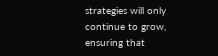strategies will only continue to grow, ensuring that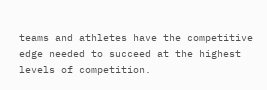teams and athletes have the competitive edge needed to succeed at the highest levels of competition.